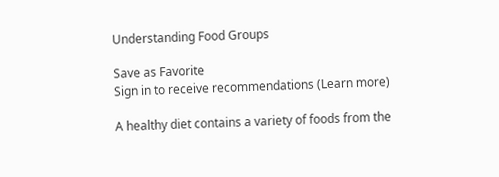Understanding Food Groups

Save as Favorite
Sign in to receive recommendations (Learn more)

A healthy diet contains a variety of foods from the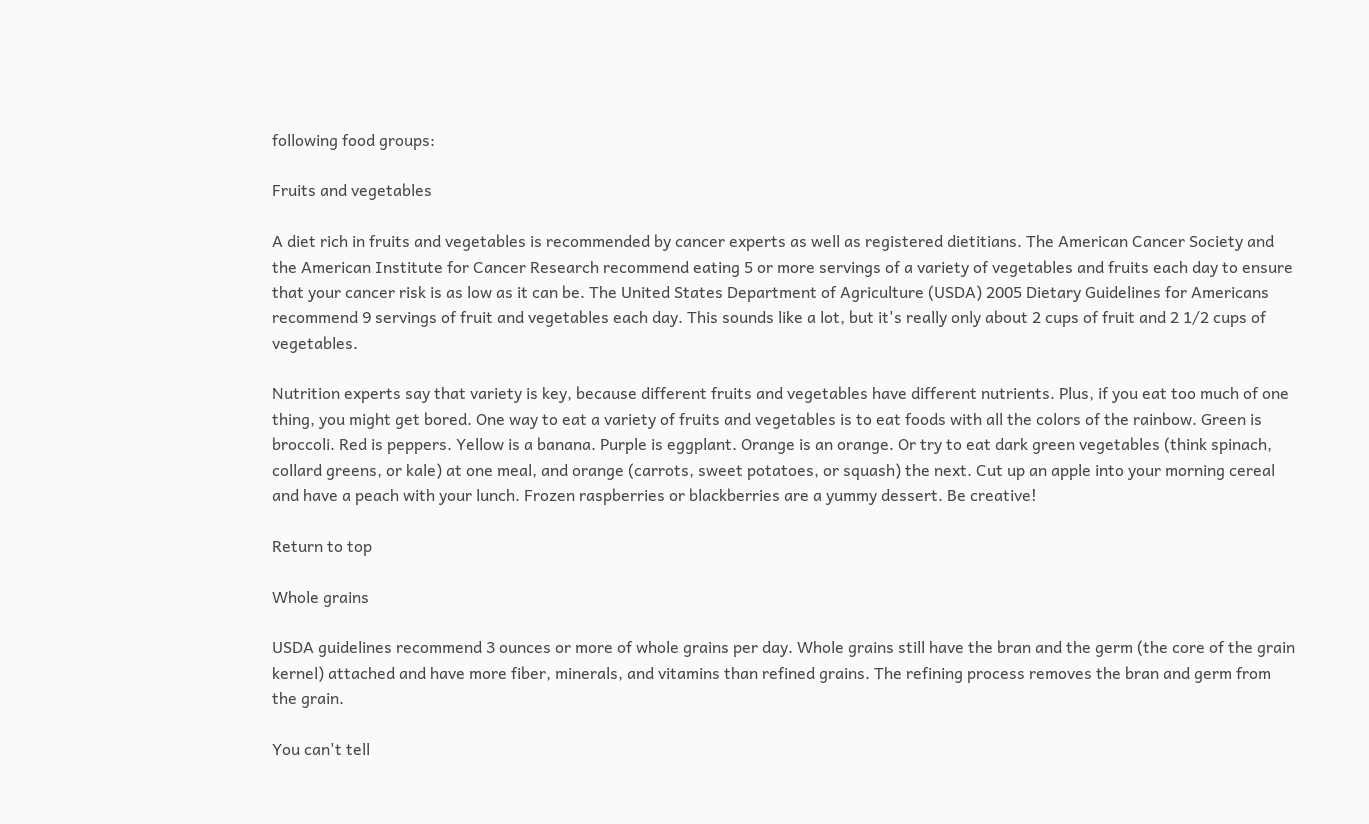following food groups:

Fruits and vegetables

A diet rich in fruits and vegetables is recommended by cancer experts as well as registered dietitians. The American Cancer Society and the American Institute for Cancer Research recommend eating 5 or more servings of a variety of vegetables and fruits each day to ensure that your cancer risk is as low as it can be. The United States Department of Agriculture (USDA) 2005 Dietary Guidelines for Americans recommend 9 servings of fruit and vegetables each day. This sounds like a lot, but it's really only about 2 cups of fruit and 2 1/2 cups of vegetables.

Nutrition experts say that variety is key, because different fruits and vegetables have different nutrients. Plus, if you eat too much of one thing, you might get bored. One way to eat a variety of fruits and vegetables is to eat foods with all the colors of the rainbow. Green is broccoli. Red is peppers. Yellow is a banana. Purple is eggplant. Orange is an orange. Or try to eat dark green vegetables (think spinach, collard greens, or kale) at one meal, and orange (carrots, sweet potatoes, or squash) the next. Cut up an apple into your morning cereal and have a peach with your lunch. Frozen raspberries or blackberries are a yummy dessert. Be creative!

Return to top

Whole grains

USDA guidelines recommend 3 ounces or more of whole grains per day. Whole grains still have the bran and the germ (the core of the grain kernel) attached and have more fiber, minerals, and vitamins than refined grains. The refining process removes the bran and germ from the grain.

You can't tell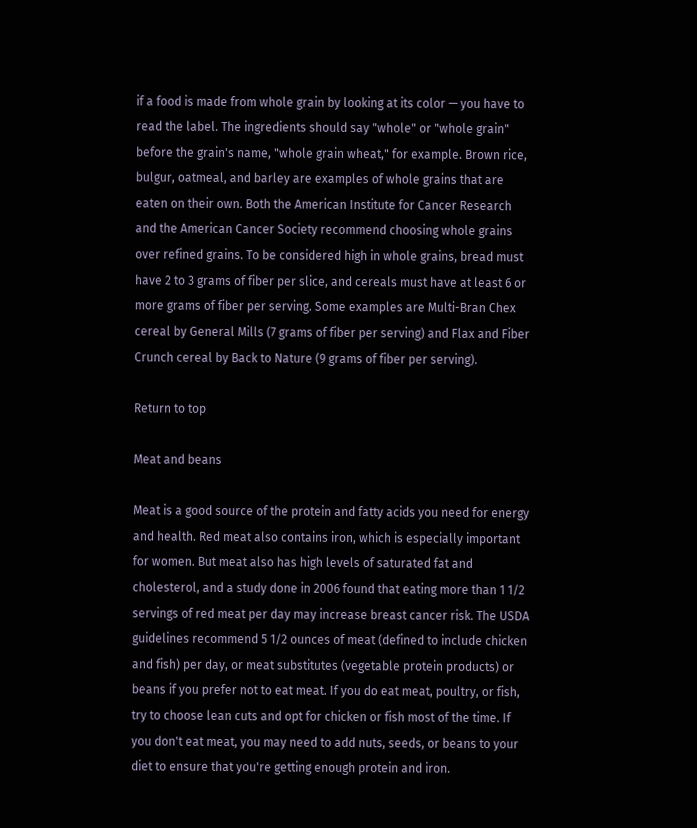if a food is made from whole grain by looking at its color — you have to read the label. The ingredients should say "whole" or "whole grain" before the grain's name, "whole grain wheat," for example. Brown rice, bulgur, oatmeal, and barley are examples of whole grains that are eaten on their own. Both the American Institute for Cancer Research and the American Cancer Society recommend choosing whole grains over refined grains. To be considered high in whole grains, bread must have 2 to 3 grams of fiber per slice, and cereals must have at least 6 or more grams of fiber per serving. Some examples are Multi-Bran Chex cereal by General Mills (7 grams of fiber per serving) and Flax and Fiber Crunch cereal by Back to Nature (9 grams of fiber per serving).

Return to top

Meat and beans

Meat is a good source of the protein and fatty acids you need for energy and health. Red meat also contains iron, which is especially important for women. But meat also has high levels of saturated fat and cholesterol, and a study done in 2006 found that eating more than 1 1/2 servings of red meat per day may increase breast cancer risk. The USDA guidelines recommend 5 1/2 ounces of meat (defined to include chicken and fish) per day, or meat substitutes (vegetable protein products) or beans if you prefer not to eat meat. If you do eat meat, poultry, or fish, try to choose lean cuts and opt for chicken or fish most of the time. If you don't eat meat, you may need to add nuts, seeds, or beans to your diet to ensure that you're getting enough protein and iron.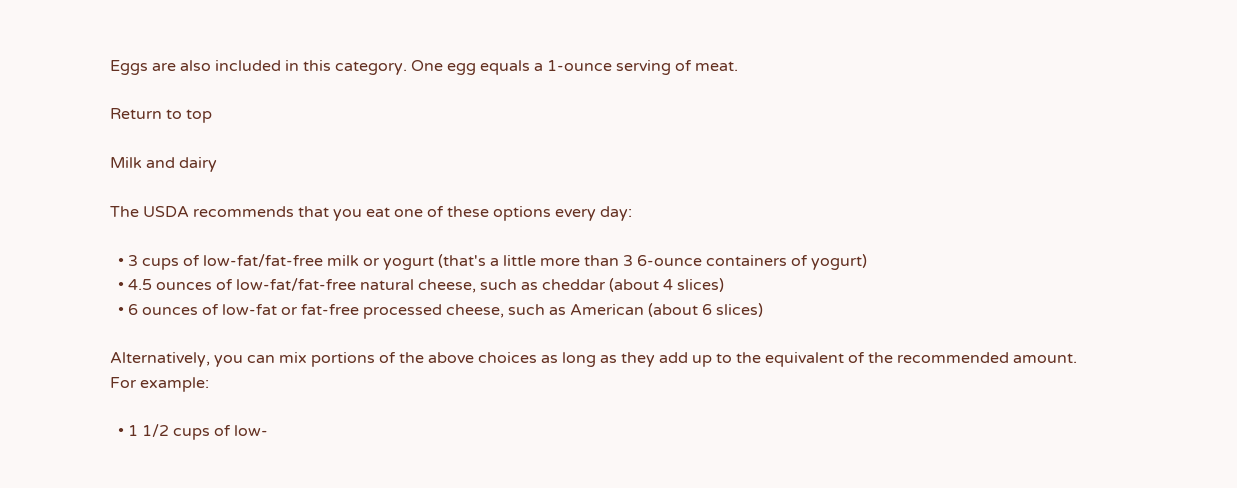Eggs are also included in this category. One egg equals a 1-ounce serving of meat.

Return to top

Milk and dairy

The USDA recommends that you eat one of these options every day:

  • 3 cups of low-fat/fat-free milk or yogurt (that's a little more than 3 6-ounce containers of yogurt)
  • 4.5 ounces of low-fat/fat-free natural cheese, such as cheddar (about 4 slices)
  • 6 ounces of low-fat or fat-free processed cheese, such as American (about 6 slices)

Alternatively, you can mix portions of the above choices as long as they add up to the equivalent of the recommended amount. For example:

  • 1 1/2 cups of low-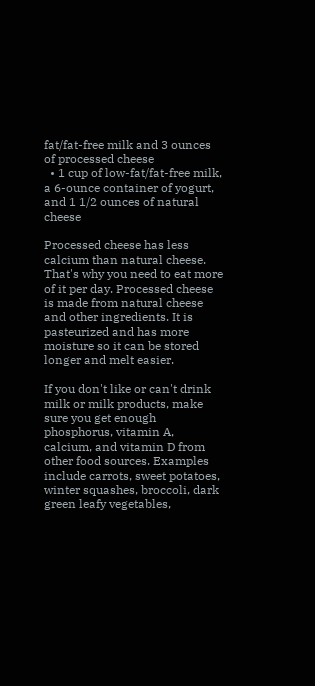fat/fat-free milk and 3 ounces of processed cheese
  • 1 cup of low-fat/fat-free milk, a 6-ounce container of yogurt, and 1 1/2 ounces of natural cheese

Processed cheese has less calcium than natural cheese. That's why you need to eat more of it per day. Processed cheese is made from natural cheese and other ingredients. It is pasteurized and has more moisture so it can be stored longer and melt easier.

If you don't like or can't drink milk or milk products, make sure you get enough phosphorus, vitamin A, calcium, and vitamin D from other food sources. Examples include carrots, sweet potatoes, winter squashes, broccoli, dark green leafy vegetables,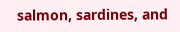salmon, sardines, and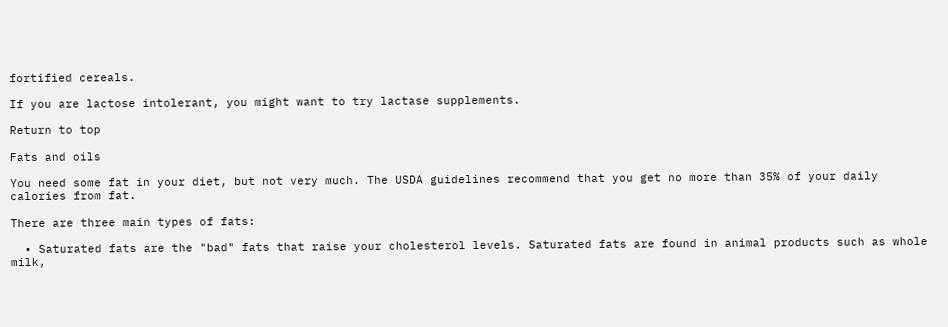fortified cereals.

If you are lactose intolerant, you might want to try lactase supplements.

Return to top

Fats and oils

You need some fat in your diet, but not very much. The USDA guidelines recommend that you get no more than 35% of your daily calories from fat.

There are three main types of fats:

  • Saturated fats are the "bad" fats that raise your cholesterol levels. Saturated fats are found in animal products such as whole milk,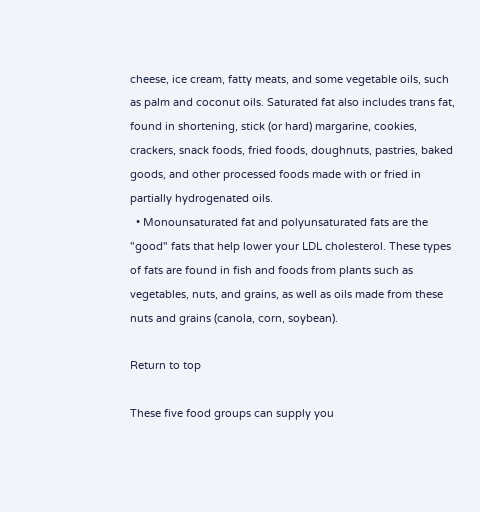cheese, ice cream, fatty meats, and some vegetable oils, such as palm and coconut oils. Saturated fat also includes trans fat, found in shortening, stick (or hard) margarine, cookies, crackers, snack foods, fried foods, doughnuts, pastries, baked goods, and other processed foods made with or fried in partially hydrogenated oils.
  • Monounsaturated fat and polyunsaturated fats are the "good" fats that help lower your LDL cholesterol. These types of fats are found in fish and foods from plants such as vegetables, nuts, and grains, as well as oils made from these nuts and grains (canola, corn, soybean).

Return to top

These five food groups can supply you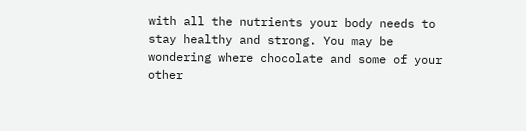with all the nutrients your body needs to stay healthy and strong. You may be wondering where chocolate and some of your other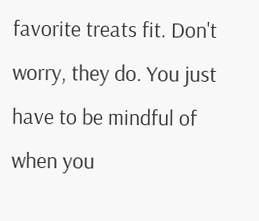favorite treats fit. Don't worry, they do. You just have to be mindful of when you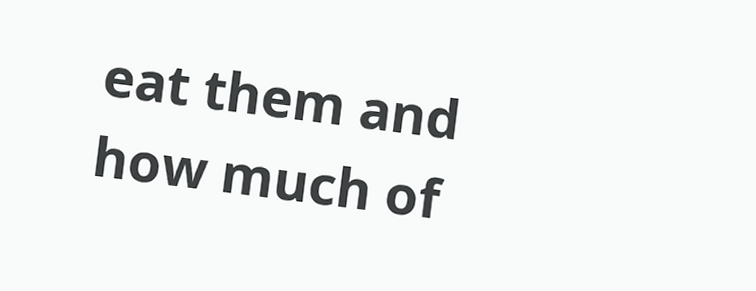eat them and how much of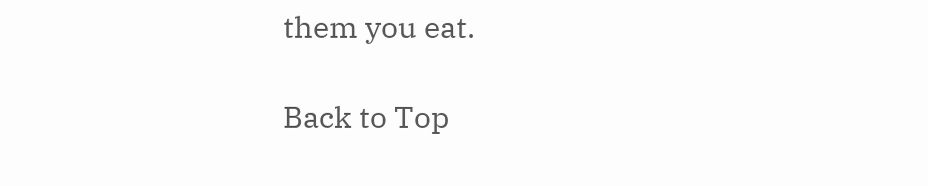them you eat.

Back to Top